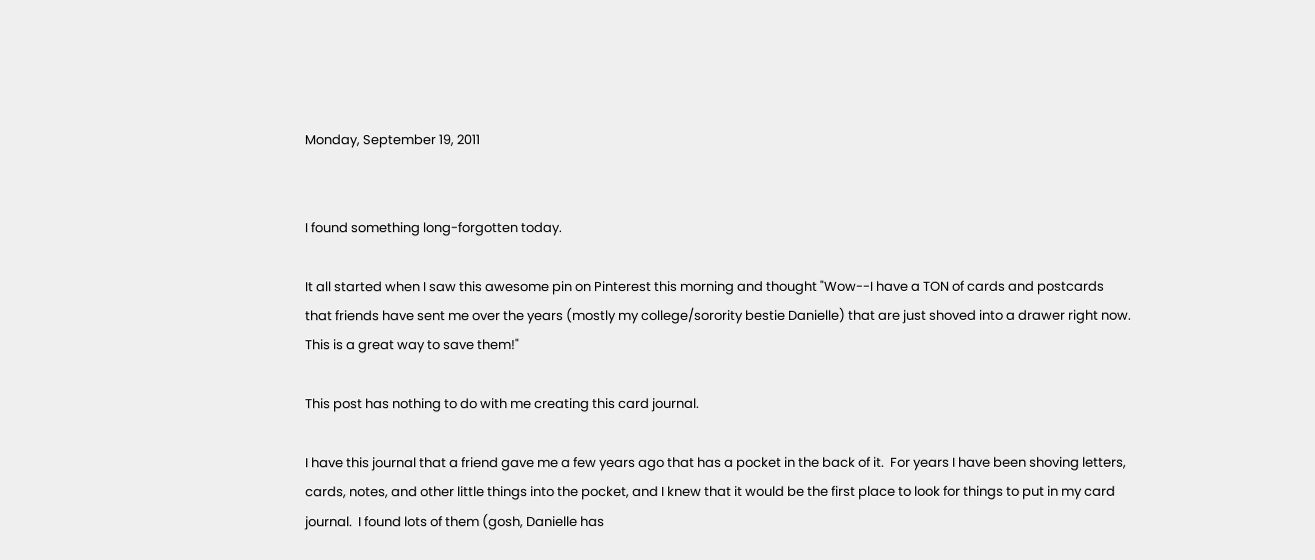Monday, September 19, 2011


I found something long-forgotten today.

It all started when I saw this awesome pin on Pinterest this morning and thought "Wow--I have a TON of cards and postcards that friends have sent me over the years (mostly my college/sorority bestie Danielle) that are just shoved into a drawer right now.  This is a great way to save them!"

This post has nothing to do with me creating this card journal.

I have this journal that a friend gave me a few years ago that has a pocket in the back of it.  For years I have been shoving letters, cards, notes, and other little things into the pocket, and I knew that it would be the first place to look for things to put in my card journal.  I found lots of them (gosh, Danielle has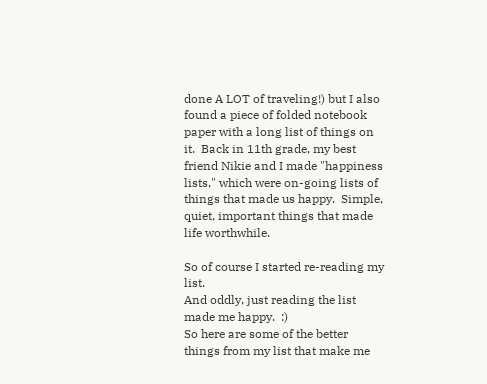done A LOT of traveling!) but I also found a piece of folded notebook paper with a long list of things on it.  Back in 11th grade, my best friend Nikie and I made "happiness lists," which were on-going lists of things that made us happy.  Simple, quiet, important things that made life worthwhile.

So of course I started re-reading my list.
And oddly, just reading the list made me happy.  :)
So here are some of the better things from my list that make me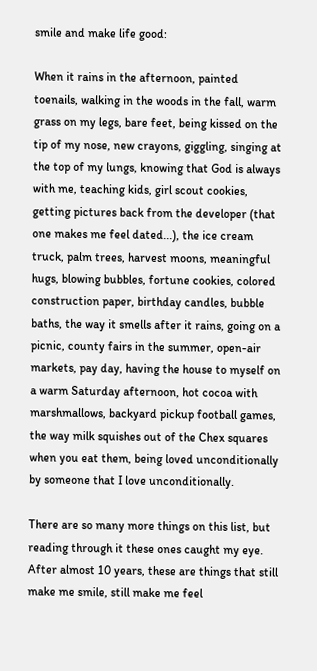smile and make life good:

When it rains in the afternoon, painted toenails, walking in the woods in the fall, warm grass on my legs, bare feet, being kissed on the tip of my nose, new crayons, giggling, singing at the top of my lungs, knowing that God is always with me, teaching kids, girl scout cookies, getting pictures back from the developer (that one makes me feel dated...), the ice cream truck, palm trees, harvest moons, meaningful hugs, blowing bubbles, fortune cookies, colored construction paper, birthday candles, bubble baths, the way it smells after it rains, going on a picnic, county fairs in the summer, open-air markets, pay day, having the house to myself on a warm Saturday afternoon, hot cocoa with marshmallows, backyard pickup football games, the way milk squishes out of the Chex squares when you eat them, being loved unconditionally by someone that I love unconditionally.

There are so many more things on this list, but reading through it these ones caught my eye.  After almost 10 years, these are things that still make me smile, still make me feel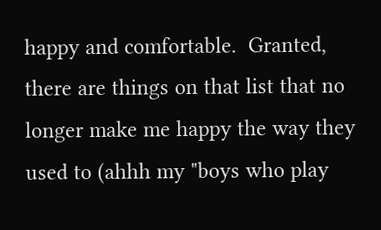happy and comfortable.  Granted, there are things on that list that no longer make me happy the way they used to (ahhh my "boys who play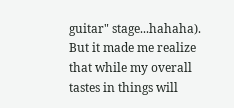guitar" stage...hahaha).  But it made me realize that while my overall tastes in things will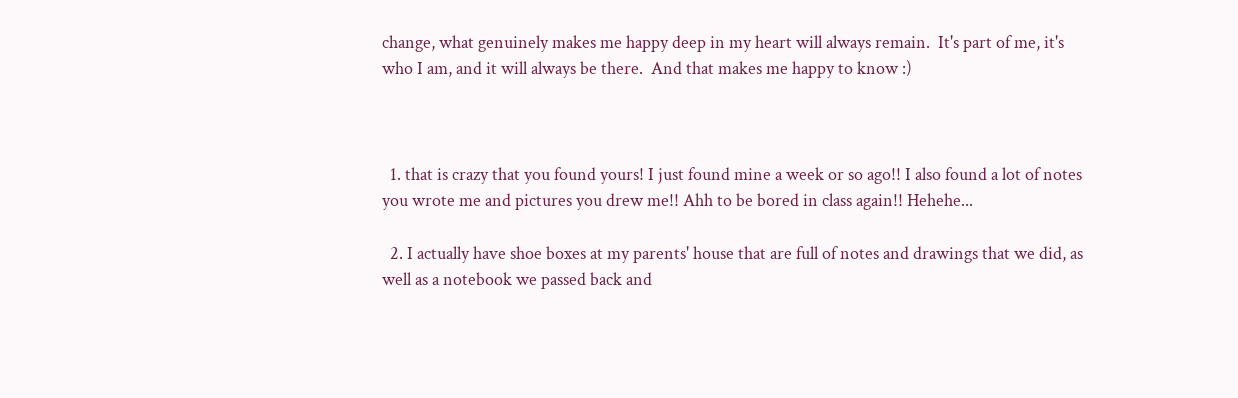change, what genuinely makes me happy deep in my heart will always remain.  It's part of me, it's who I am, and it will always be there.  And that makes me happy to know :)



  1. that is crazy that you found yours! I just found mine a week or so ago!! I also found a lot of notes you wrote me and pictures you drew me!! Ahh to be bored in class again!! Hehehe...

  2. I actually have shoe boxes at my parents' house that are full of notes and drawings that we did, as well as a notebook we passed back and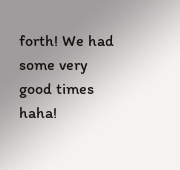forth! We had some very good times haha!